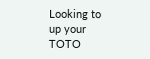Looking to up your TOTO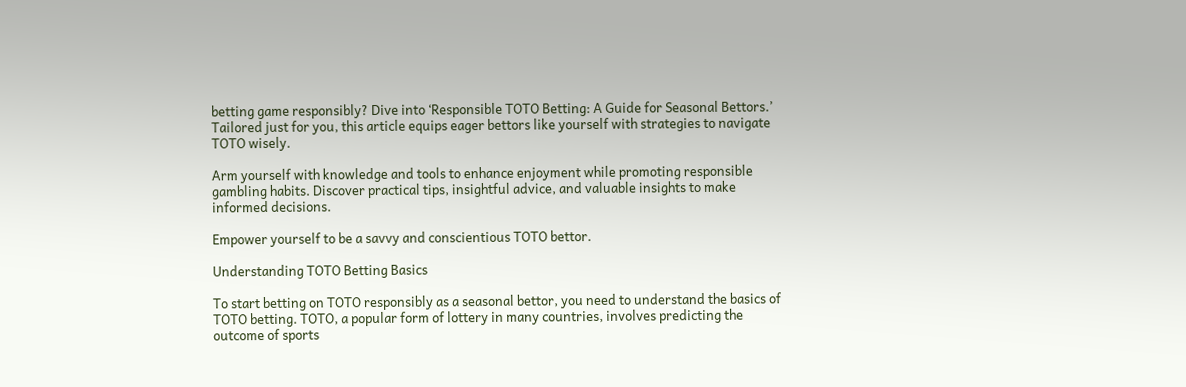betting game responsibly? Dive into ‘Responsible TOTO Betting: A Guide for Seasonal Bettors.’ Tailored just for you, this article equips eager bettors like yourself with strategies to navigate TOTO wisely.

Arm yourself with knowledge and tools to enhance enjoyment while promoting responsible gambling habits. Discover practical tips, insightful advice, and valuable insights to make informed decisions.

Empower yourself to be a savvy and conscientious TOTO bettor.

Understanding TOTO Betting Basics

To start betting on TOTO responsibly as a seasonal bettor, you need to understand the basics of TOTO betting. TOTO, a popular form of lottery in many countries, involves predicting the outcome of sports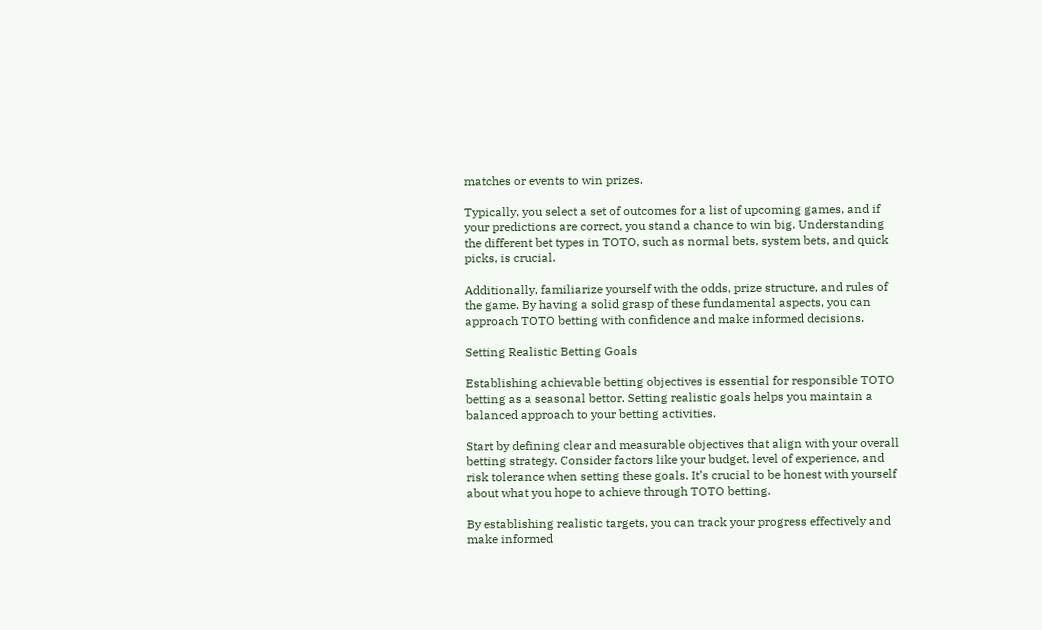matches or events to win prizes.

Typically, you select a set of outcomes for a list of upcoming games, and if your predictions are correct, you stand a chance to win big. Understanding the different bet types in TOTO, such as normal bets, system bets, and quick picks, is crucial.

Additionally, familiarize yourself with the odds, prize structure, and rules of the game. By having a solid grasp of these fundamental aspects, you can approach TOTO betting with confidence and make informed decisions.

Setting Realistic Betting Goals

Establishing achievable betting objectives is essential for responsible TOTO betting as a seasonal bettor. Setting realistic goals helps you maintain a balanced approach to your betting activities.

Start by defining clear and measurable objectives that align with your overall betting strategy. Consider factors like your budget, level of experience, and risk tolerance when setting these goals. It’s crucial to be honest with yourself about what you hope to achieve through TOTO betting.

By establishing realistic targets, you can track your progress effectively and make informed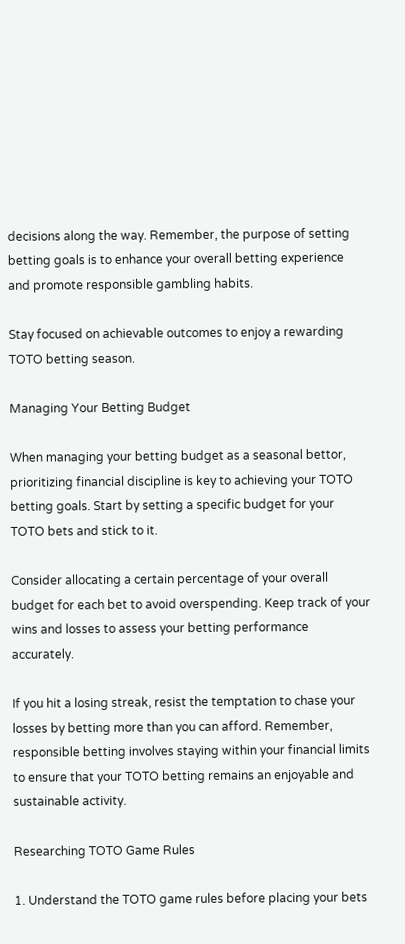decisions along the way. Remember, the purpose of setting betting goals is to enhance your overall betting experience and promote responsible gambling habits.

Stay focused on achievable outcomes to enjoy a rewarding TOTO betting season.

Managing Your Betting Budget

When managing your betting budget as a seasonal bettor, prioritizing financial discipline is key to achieving your TOTO betting goals. Start by setting a specific budget for your TOTO bets and stick to it.

Consider allocating a certain percentage of your overall budget for each bet to avoid overspending. Keep track of your wins and losses to assess your betting performance accurately.

If you hit a losing streak, resist the temptation to chase your losses by betting more than you can afford. Remember, responsible betting involves staying within your financial limits to ensure that your TOTO betting remains an enjoyable and sustainable activity.

Researching TOTO Game Rules

1. Understand the TOTO game rules before placing your bets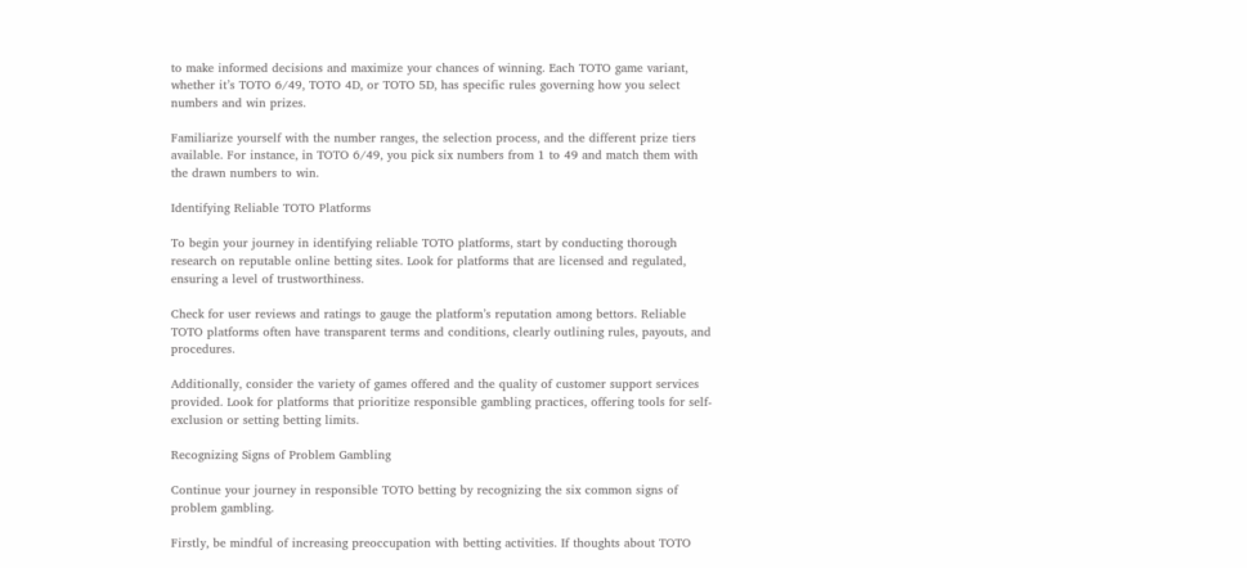to make informed decisions and maximize your chances of winning. Each TOTO game variant, whether it’s TOTO 6/49, TOTO 4D, or TOTO 5D, has specific rules governing how you select numbers and win prizes.

Familiarize yourself with the number ranges, the selection process, and the different prize tiers available. For instance, in TOTO 6/49, you pick six numbers from 1 to 49 and match them with the drawn numbers to win.

Identifying Reliable TOTO Platforms

To begin your journey in identifying reliable TOTO platforms, start by conducting thorough research on reputable online betting sites. Look for platforms that are licensed and regulated, ensuring a level of trustworthiness.

Check for user reviews and ratings to gauge the platform’s reputation among bettors. Reliable TOTO platforms often have transparent terms and conditions, clearly outlining rules, payouts, and procedures.

Additionally, consider the variety of games offered and the quality of customer support services provided. Look for platforms that prioritize responsible gambling practices, offering tools for self-exclusion or setting betting limits.

Recognizing Signs of Problem Gambling

Continue your journey in responsible TOTO betting by recognizing the six common signs of problem gambling.

Firstly, be mindful of increasing preoccupation with betting activities. If thoughts about TOTO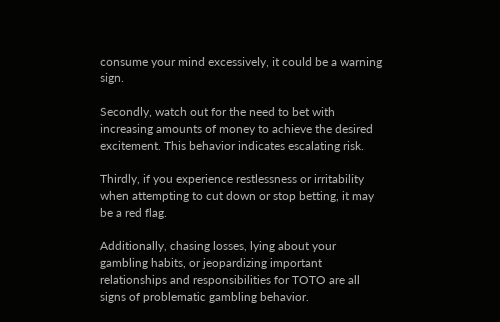consume your mind excessively, it could be a warning sign.

Secondly, watch out for the need to bet with increasing amounts of money to achieve the desired excitement. This behavior indicates escalating risk.

Thirdly, if you experience restlessness or irritability when attempting to cut down or stop betting, it may be a red flag.

Additionally, chasing losses, lying about your gambling habits, or jeopardizing important relationships and responsibilities for TOTO are all signs of problematic gambling behavior.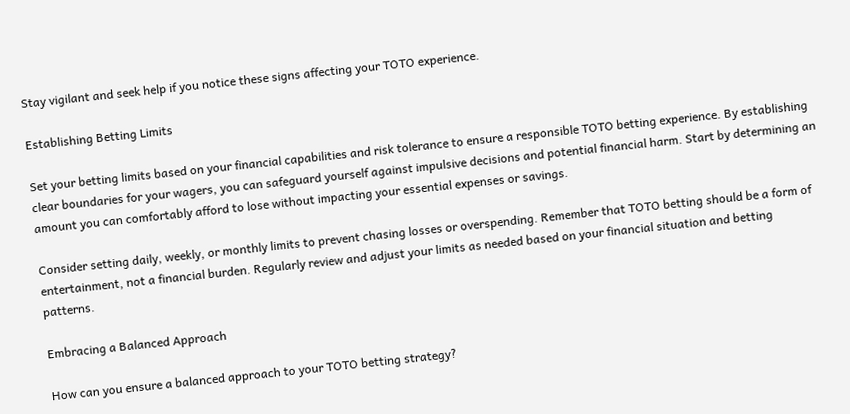Stay vigilant and seek help if you notice these signs affecting your TOTO experience.

Establishing Betting Limits

Set your betting limits based on your financial capabilities and risk tolerance to ensure a responsible TOTO betting experience. By establishing clear boundaries for your wagers, you can safeguard yourself against impulsive decisions and potential financial harm. Start by determining an amount you can comfortably afford to lose without impacting your essential expenses or savings.

Consider setting daily, weekly, or monthly limits to prevent chasing losses or overspending. Remember that TOTO betting should be a form of entertainment, not a financial burden. Regularly review and adjust your limits as needed based on your financial situation and betting patterns.

Embracing a Balanced Approach

How can you ensure a balanced approach to your TOTO betting strategy?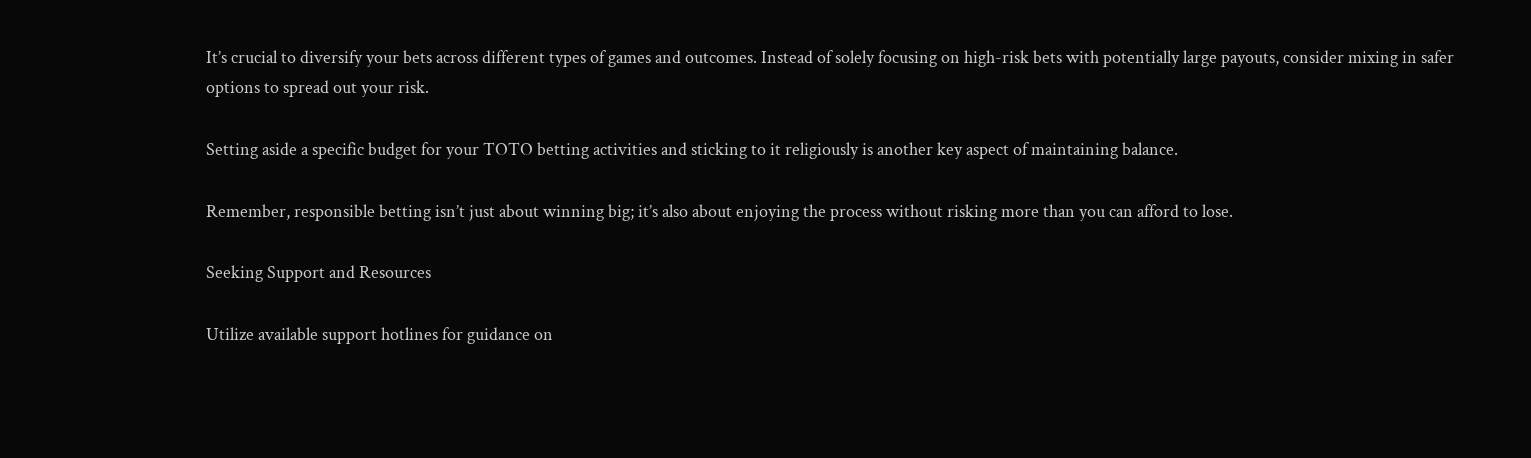It’s crucial to diversify your bets across different types of games and outcomes. Instead of solely focusing on high-risk bets with potentially large payouts, consider mixing in safer options to spread out your risk.

Setting aside a specific budget for your TOTO betting activities and sticking to it religiously is another key aspect of maintaining balance.

Remember, responsible betting isn’t just about winning big; it’s also about enjoying the process without risking more than you can afford to lose.

Seeking Support and Resources

Utilize available support hotlines for guidance on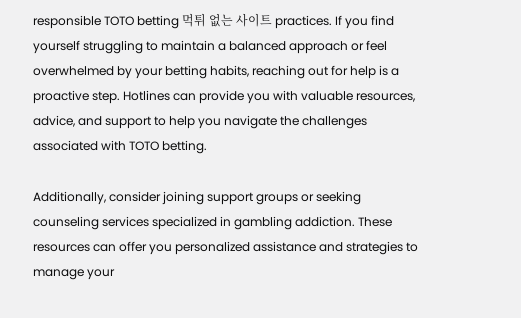responsible TOTO betting 먹튀 없는 사이트 practices. If you find yourself struggling to maintain a balanced approach or feel overwhelmed by your betting habits, reaching out for help is a proactive step. Hotlines can provide you with valuable resources, advice, and support to help you navigate the challenges associated with TOTO betting.

Additionally, consider joining support groups or seeking counseling services specialized in gambling addiction. These resources can offer you personalized assistance and strategies to manage your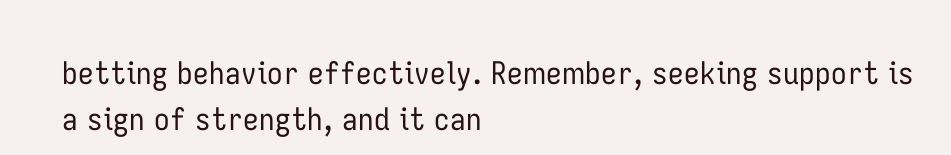betting behavior effectively. Remember, seeking support is a sign of strength, and it can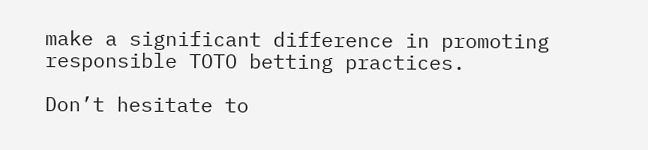make a significant difference in promoting responsible TOTO betting practices.

Don’t hesitate to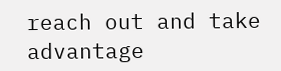reach out and take advantage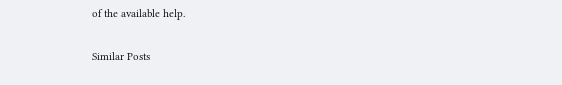of the available help.

Similar Posts